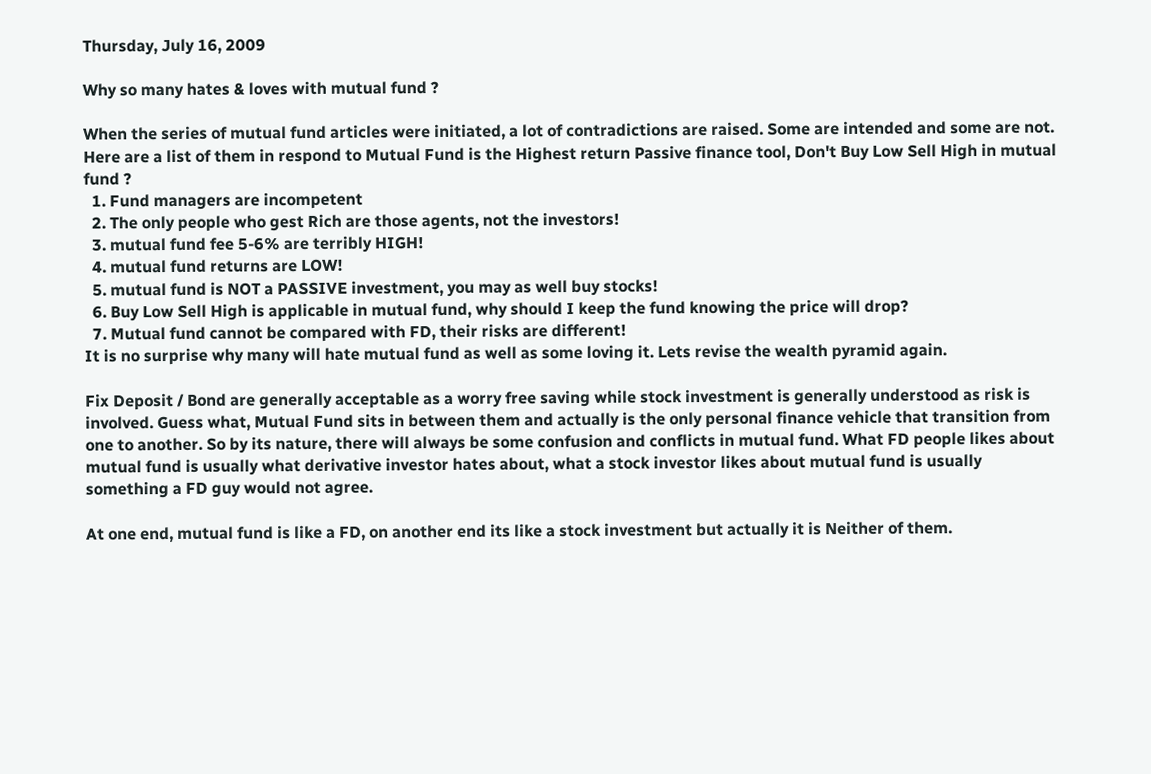Thursday, July 16, 2009

Why so many hates & loves with mutual fund ?

When the series of mutual fund articles were initiated, a lot of contradictions are raised. Some are intended and some are not. Here are a list of them in respond to Mutual Fund is the Highest return Passive finance tool, Don't Buy Low Sell High in mutual fund ?
  1. Fund managers are incompetent
  2. The only people who gest Rich are those agents, not the investors!
  3. mutual fund fee 5-6% are terribly HIGH!
  4. mutual fund returns are LOW!
  5. mutual fund is NOT a PASSIVE investment, you may as well buy stocks!
  6. Buy Low Sell High is applicable in mutual fund, why should I keep the fund knowing the price will drop?
  7. Mutual fund cannot be compared with FD, their risks are different!
It is no surprise why many will hate mutual fund as well as some loving it. Lets revise the wealth pyramid again.

Fix Deposit / Bond are generally acceptable as a worry free saving while stock investment is generally understood as risk is involved. Guess what, Mutual Fund sits in between them and actually is the only personal finance vehicle that transition from one to another. So by its nature, there will always be some confusion and conflicts in mutual fund. What FD people likes about mutual fund is usually what derivative investor hates about, what a stock investor likes about mutual fund is usually something a FD guy would not agree.

At one end, mutual fund is like a FD, on another end its like a stock investment but actually it is Neither of them.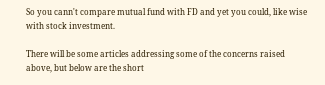So you cann't compare mutual fund with FD and yet you could, like wise with stock investment.

There will be some articles addressing some of the concerns raised above, but below are the short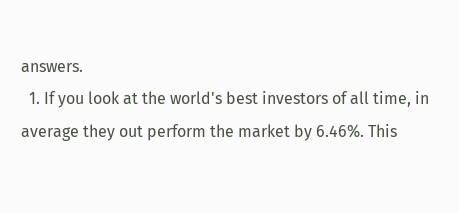answers.
  1. If you look at the world's best investors of all time, in average they out perform the market by 6.46%. This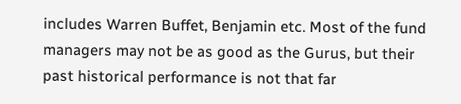includes Warren Buffet, Benjamin etc. Most of the fund managers may not be as good as the Gurus, but their past historical performance is not that far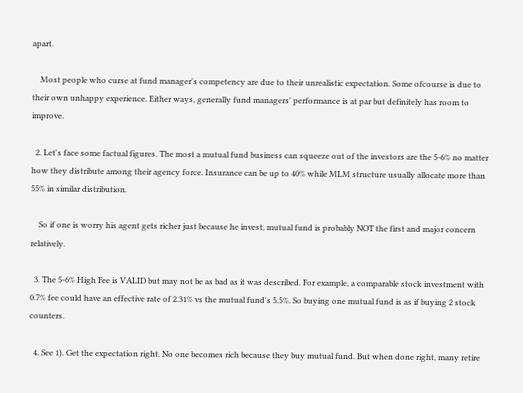apart.

    Most people who curse at fund manager's competency are due to their unrealistic expectation. Some ofcourse is due to their own unhappy experience. Either ways, generally fund managers' performance is at par but definitely has room to improve.

  2. Let's face some factual figures. The most a mutual fund business can squeeze out of the investors are the 5-6% no matter how they distribute among their agency force. Insurance can be up to 40% while MLM structure usually allocate more than 55% in similar distribution.

    So if one is worry his agent gets richer just because he invest, mutual fund is probably NOT the first and major concern relatively.

  3. The 5-6% High Fee is VALID but may not be as bad as it was described. For example, a comparable stock investment with 0.7% fee could have an effective rate of 2.31% vs the mutual fund's 5.5%. So buying one mutual fund is as if buying 2 stock counters.

  4. See 1). Get the expectation right. No one becomes rich because they buy mutual fund. But when done right, many retire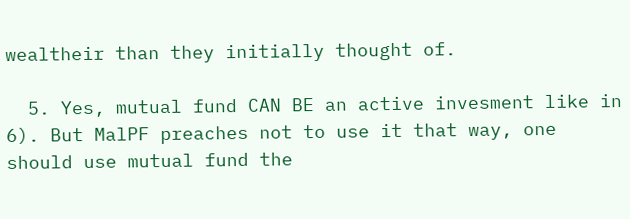wealtheir than they initially thought of.

  5. Yes, mutual fund CAN BE an active invesment like in 6). But MalPF preaches not to use it that way, one should use mutual fund the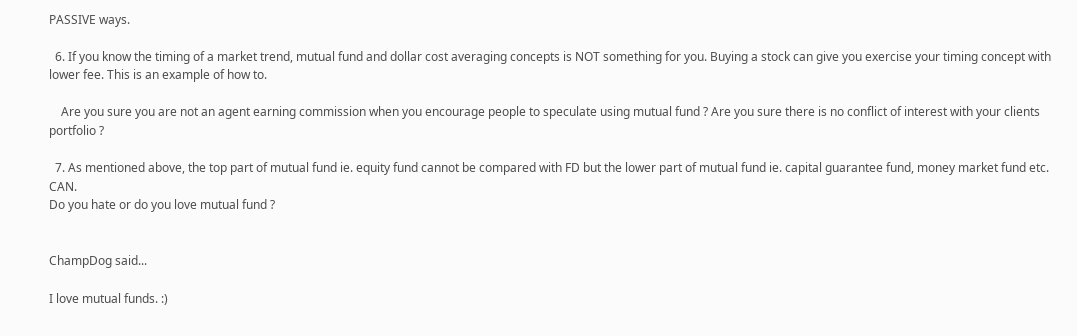PASSIVE ways.

  6. If you know the timing of a market trend, mutual fund and dollar cost averaging concepts is NOT something for you. Buying a stock can give you exercise your timing concept with lower fee. This is an example of how to.

    Are you sure you are not an agent earning commission when you encourage people to speculate using mutual fund ? Are you sure there is no conflict of interest with your clients portfolio ?

  7. As mentioned above, the top part of mutual fund ie. equity fund cannot be compared with FD but the lower part of mutual fund ie. capital guarantee fund, money market fund etc. CAN.
Do you hate or do you love mutual fund ?


ChampDog said...

I love mutual funds. :)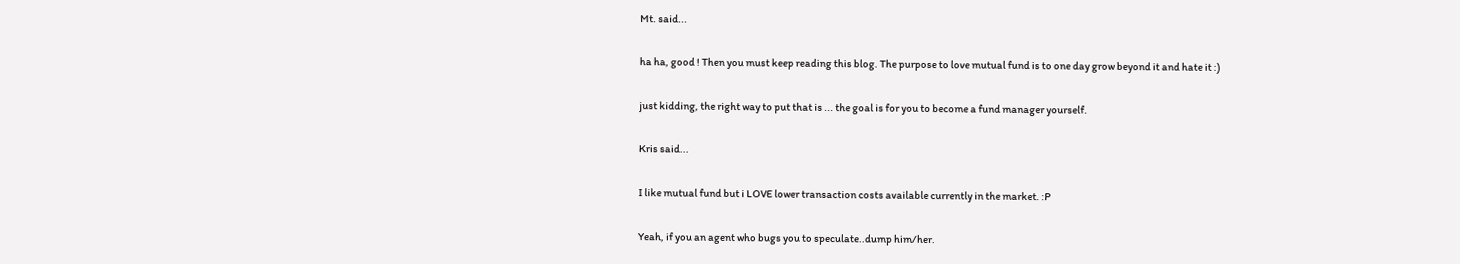Mt. said...

ha ha, good ! Then you must keep reading this blog. The purpose to love mutual fund is to one day grow beyond it and hate it :)

just kidding, the right way to put that is ... the goal is for you to become a fund manager yourself.

Kris said...

I like mutual fund but i LOVE lower transaction costs available currently in the market. :P

Yeah, if you an agent who bugs you to speculate..dump him/her.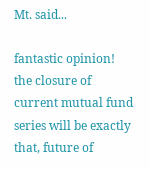Mt. said...

fantastic opinion! the closure of current mutual fund series will be exactly that, future of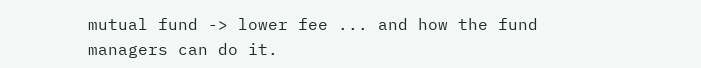mutual fund -> lower fee ... and how the fund managers can do it.